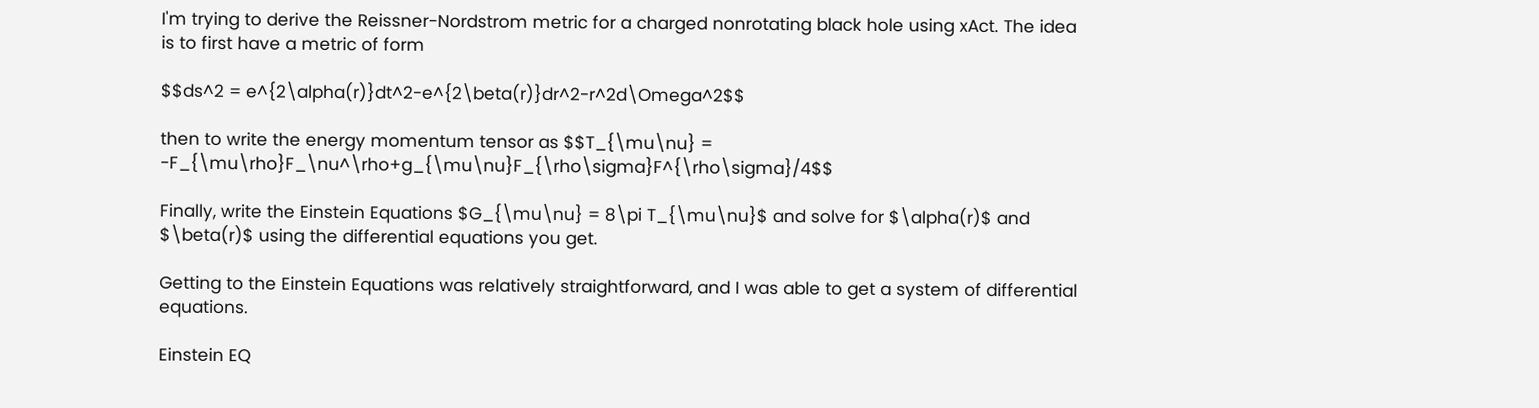I'm trying to derive the Reissner-Nordstrom metric for a charged nonrotating black hole using xAct. The idea is to first have a metric of form

$$ds^2 = e^{2\alpha(r)}dt^2-e^{2\beta(r)}dr^2-r^2d\Omega^2$$

then to write the energy momentum tensor as $$T_{\mu\nu} = -F_{\mu\rho}F_\nu^\rho+g_{\mu\nu}F_{\rho\sigma}F^{\rho\sigma}/4$$

Finally, write the Einstein Equations $G_{\mu\nu} = 8\pi T_{\mu\nu}$ and solve for $\alpha(r)$ and $\beta(r)$ using the differential equations you get.

Getting to the Einstein Equations was relatively straightforward, and I was able to get a system of differential equations.

Einstein EQ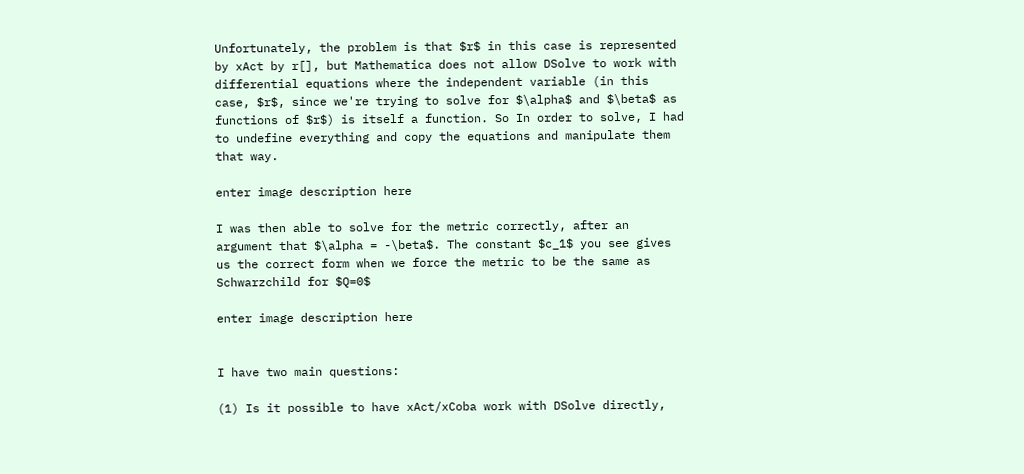Unfortunately, the problem is that $r$ in this case is represented by xAct by r[], but Mathematica does not allow DSolve to work with differential equations where the independent variable (in this case, $r$, since we're trying to solve for $\alpha$ and $\beta$ as functions of $r$) is itself a function. So In order to solve, I had to undefine everything and copy the equations and manipulate them that way.

enter image description here

I was then able to solve for the metric correctly, after an argument that $\alpha = -\beta$. The constant $c_1$ you see gives us the correct form when we force the metric to be the same as Schwarzchild for $Q=0$

enter image description here


I have two main questions:

(1) Is it possible to have xAct/xCoba work with DSolve directly,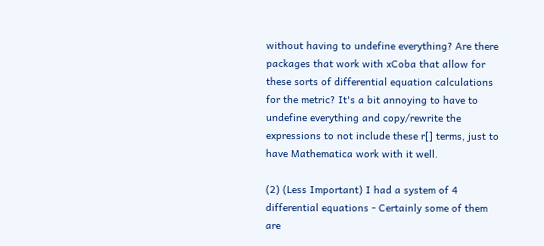without having to undefine everything? Are there packages that work with xCoba that allow for these sorts of differential equation calculations for the metric? It's a bit annoying to have to undefine everything and copy/rewrite the expressions to not include these r[] terms, just to have Mathematica work with it well.

(2) (Less Important) I had a system of 4 differential equations - Certainly some of them are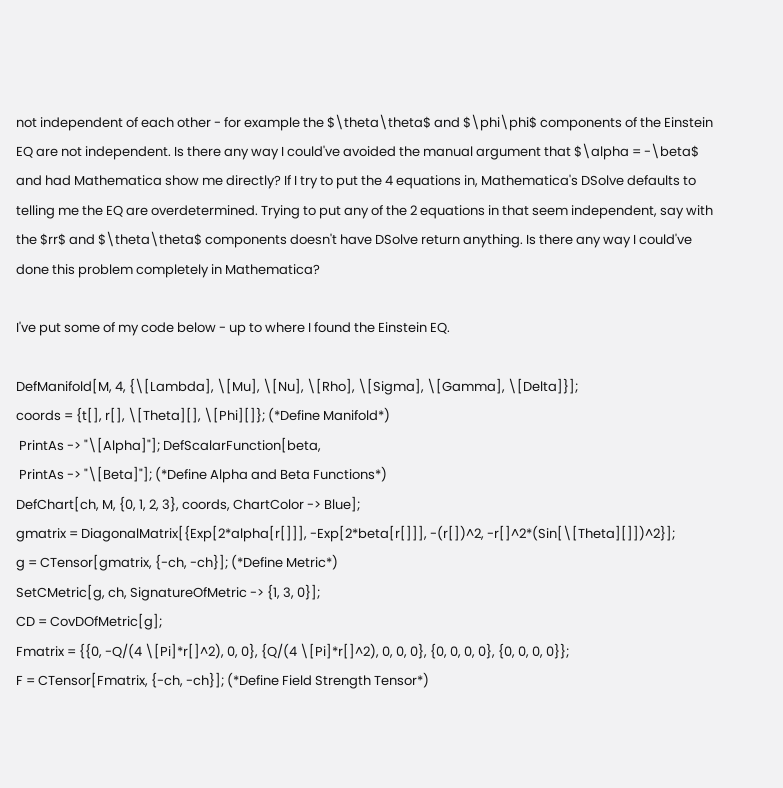not independent of each other - for example the $\theta\theta$ and $\phi\phi$ components of the Einstein EQ are not independent. Is there any way I could've avoided the manual argument that $\alpha = -\beta$ and had Mathematica show me directly? If I try to put the 4 equations in, Mathematica's DSolve defaults to telling me the EQ are overdetermined. Trying to put any of the 2 equations in that seem independent, say with the $rr$ and $\theta\theta$ components doesn't have DSolve return anything. Is there any way I could've done this problem completely in Mathematica?

I've put some of my code below - up to where I found the Einstein EQ.

DefManifold[M, 4, {\[Lambda], \[Mu], \[Nu], \[Rho], \[Sigma], \[Gamma], \[Delta]}];
coords = {t[], r[], \[Theta][], \[Phi][]}; (*Define Manifold*)
 PrintAs -> "\[Alpha]"]; DefScalarFunction[beta,
 PrintAs -> "\[Beta]"]; (*Define Alpha and Beta Functions*)
DefChart[ch, M, {0, 1, 2, 3}, coords, ChartColor -> Blue];
gmatrix = DiagonalMatrix[{Exp[2*alpha[r[]]], -Exp[2*beta[r[]]], -(r[])^2, -r[]^2*(Sin[\[Theta][]])^2}];
g = CTensor[gmatrix, {-ch, -ch}]; (*Define Metric*)
SetCMetric[g, ch, SignatureOfMetric -> {1, 3, 0}];
CD = CovDOfMetric[g];
Fmatrix = {{0, -Q/(4 \[Pi]*r[]^2), 0, 0}, {Q/(4 \[Pi]*r[]^2), 0, 0, 0}, {0, 0, 0, 0}, {0, 0, 0, 0}};
F = CTensor[Fmatrix, {-ch, -ch}]; (*Define Field Strength Tensor*)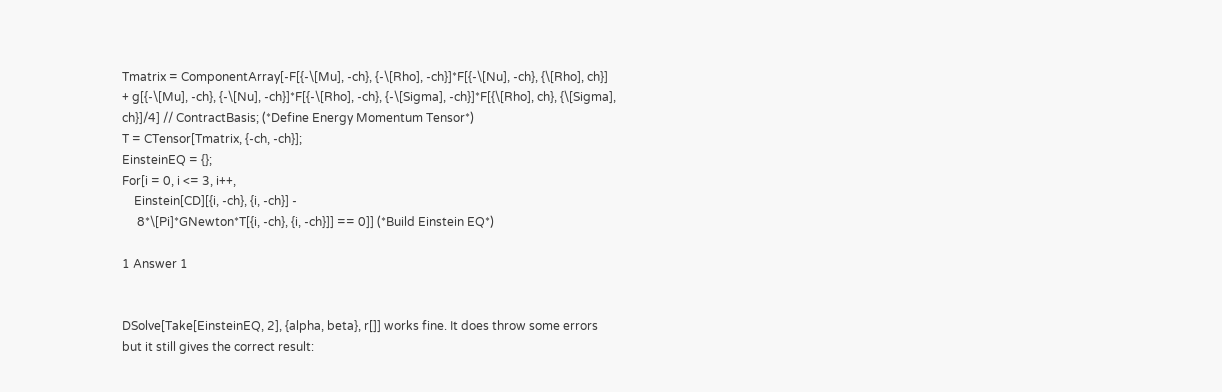Tmatrix = ComponentArray[-F[{-\[Mu], -ch}, {-\[Rho], -ch}]*F[{-\[Nu], -ch}, {\[Rho], ch}] + g[{-\[Mu], -ch}, {-\[Nu], -ch}]*F[{-\[Rho], -ch}, {-\[Sigma], -ch}]*F[{\[Rho], ch}, {\[Sigma], ch}]/4] // ContractBasis; (*Define Energy Momentum Tensor*)
T = CTensor[Tmatrix, {-ch, -ch}];
EinsteinEQ = {};
For[i = 0, i <= 3, i++,
    Einstein[CD][{i, -ch}, {i, -ch}] -
     8*\[Pi]*GNewton*T[{i, -ch}, {i, -ch}]] == 0]] (*Build Einstein EQ*)

1 Answer 1


DSolve[Take[EinsteinEQ, 2], {alpha, beta}, r[]] works fine. It does throw some errors but it still gives the correct result: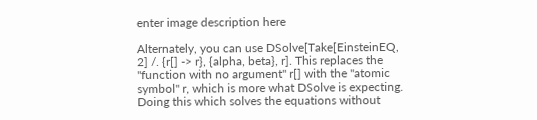enter image description here

Alternately, you can use DSolve[Take[EinsteinEQ, 2] /. {r[] -> r}, {alpha, beta}, r]. This replaces the "function with no argument" r[] with the "atomic symbol" r, which is more what DSolve is expecting. Doing this which solves the equations without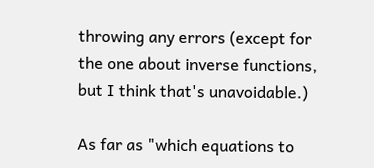throwing any errors (except for the one about inverse functions, but I think that's unavoidable.)

As far as "which equations to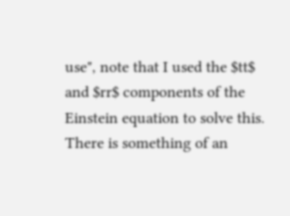use", note that I used the $tt$ and $rr$ components of the Einstein equation to solve this. There is something of an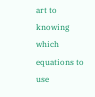art to knowing which equations to use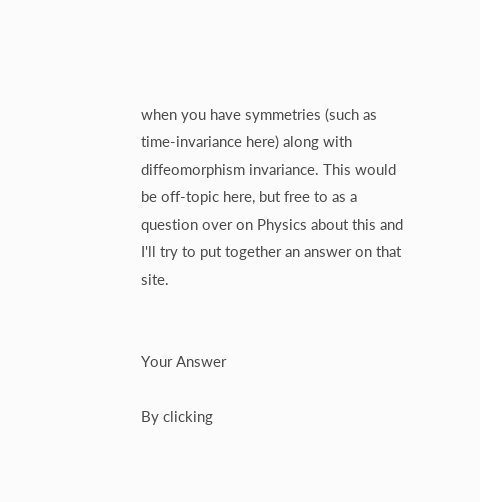when you have symmetries (such as time-invariance here) along with diffeomorphism invariance. This would be off-topic here, but free to as a question over on Physics about this and I'll try to put together an answer on that site.


Your Answer

By clicking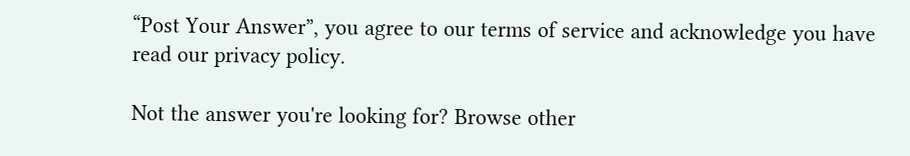“Post Your Answer”, you agree to our terms of service and acknowledge you have read our privacy policy.

Not the answer you're looking for? Browse other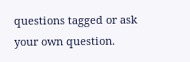questions tagged or ask your own question.